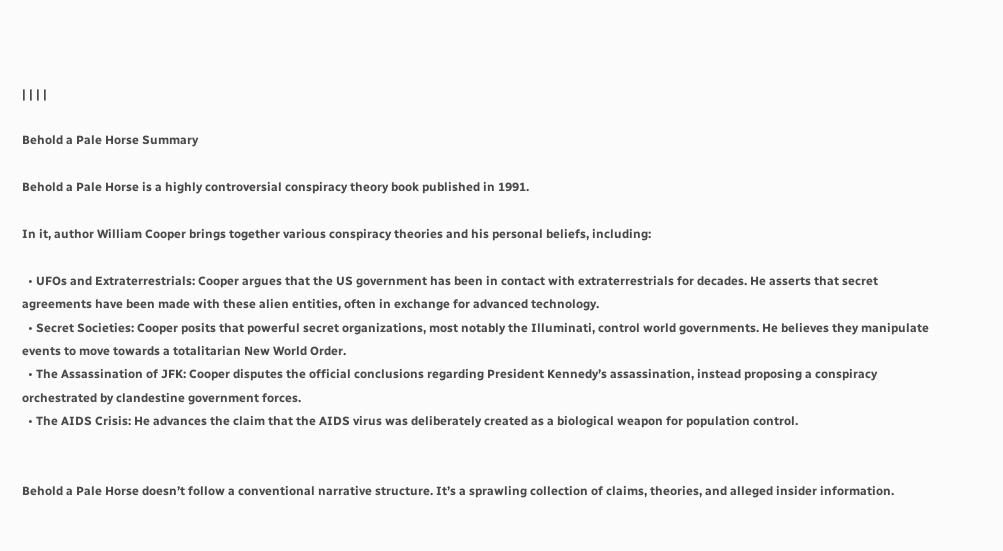| | | |

Behold a Pale Horse Summary

Behold a Pale Horse is a highly controversial conspiracy theory book published in 1991.

In it, author William Cooper brings together various conspiracy theories and his personal beliefs, including:

  • UFOs and Extraterrestrials: Cooper argues that the US government has been in contact with extraterrestrials for decades. He asserts that secret agreements have been made with these alien entities, often in exchange for advanced technology.
  • Secret Societies: Cooper posits that powerful secret organizations, most notably the Illuminati, control world governments. He believes they manipulate events to move towards a totalitarian New World Order.
  • The Assassination of JFK: Cooper disputes the official conclusions regarding President Kennedy’s assassination, instead proposing a conspiracy orchestrated by clandestine government forces.
  • The AIDS Crisis: He advances the claim that the AIDS virus was deliberately created as a biological weapon for population control.


Behold a Pale Horse doesn’t follow a conventional narrative structure. It’s a sprawling collection of claims, theories, and alleged insider information.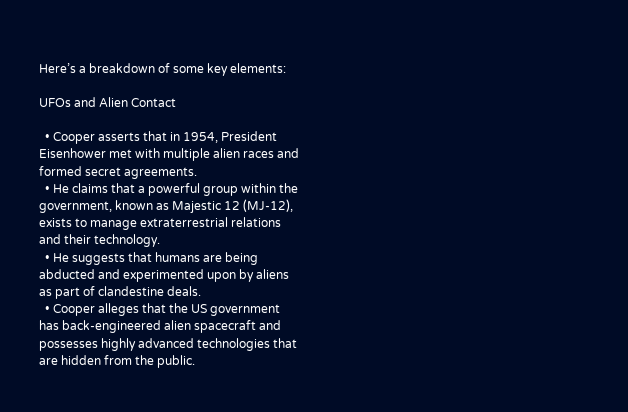Here’s a breakdown of some key elements:

UFOs and Alien Contact

  • Cooper asserts that in 1954, President Eisenhower met with multiple alien races and formed secret agreements.
  • He claims that a powerful group within the government, known as Majestic 12 (MJ-12), exists to manage extraterrestrial relations and their technology.
  • He suggests that humans are being abducted and experimented upon by aliens as part of clandestine deals.
  • Cooper alleges that the US government has back-engineered alien spacecraft and possesses highly advanced technologies that are hidden from the public.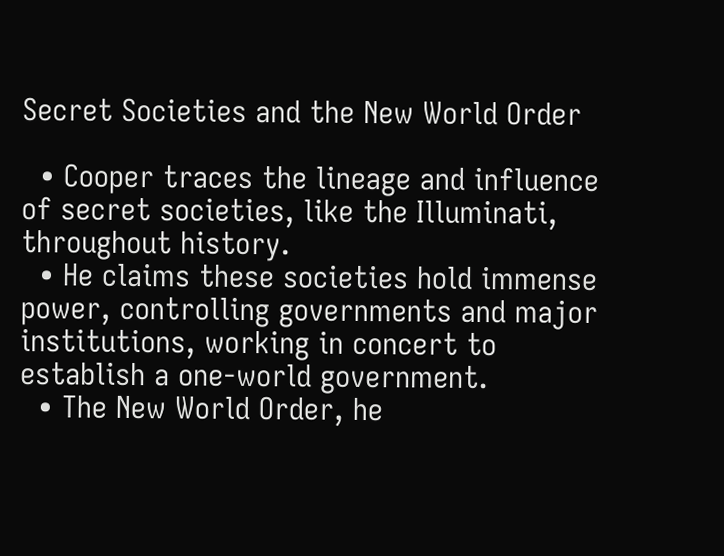Secret Societies and the New World Order

  • Cooper traces the lineage and influence of secret societies, like the Illuminati, throughout history.
  • He claims these societies hold immense power, controlling governments and major institutions, working in concert to establish a one-world government.
  • The New World Order, he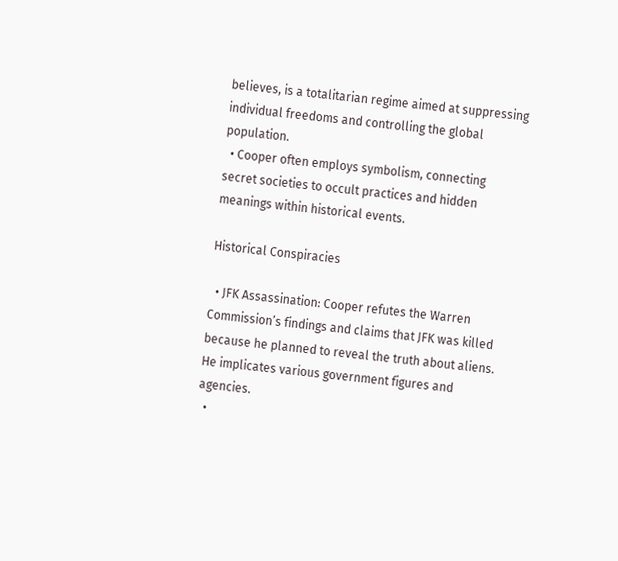believes, is a totalitarian regime aimed at suppressing individual freedoms and controlling the global population.
  • Cooper often employs symbolism, connecting secret societies to occult practices and hidden meanings within historical events.

Historical Conspiracies

  • JFK Assassination: Cooper refutes the Warren Commission’s findings and claims that JFK was killed because he planned to reveal the truth about aliens. He implicates various government figures and agencies.
  •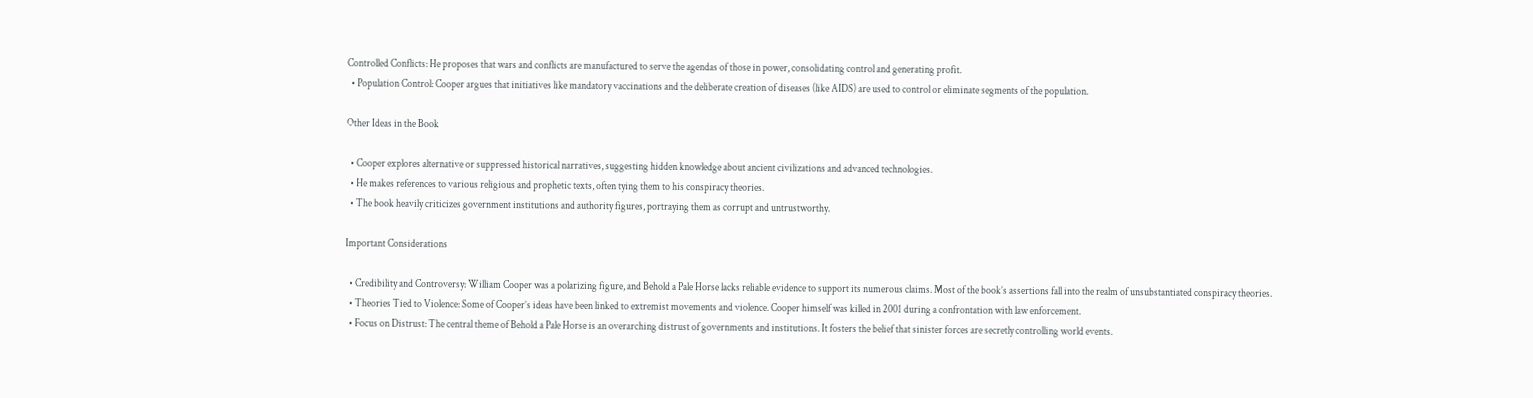Controlled Conflicts: He proposes that wars and conflicts are manufactured to serve the agendas of those in power, consolidating control and generating profit.
  • Population Control: Cooper argues that initiatives like mandatory vaccinations and the deliberate creation of diseases (like AIDS) are used to control or eliminate segments of the population.

Other Ideas in the Book

  • Cooper explores alternative or suppressed historical narratives, suggesting hidden knowledge about ancient civilizations and advanced technologies.
  • He makes references to various religious and prophetic texts, often tying them to his conspiracy theories.
  • The book heavily criticizes government institutions and authority figures, portraying them as corrupt and untrustworthy.

Important Considerations

  • Credibility and Controversy: William Cooper was a polarizing figure, and Behold a Pale Horse lacks reliable evidence to support its numerous claims. Most of the book’s assertions fall into the realm of unsubstantiated conspiracy theories.
  • Theories Tied to Violence: Some of Cooper’s ideas have been linked to extremist movements and violence. Cooper himself was killed in 2001 during a confrontation with law enforcement.
  • Focus on Distrust: The central theme of Behold a Pale Horse is an overarching distrust of governments and institutions. It fosters the belief that sinister forces are secretly controlling world events.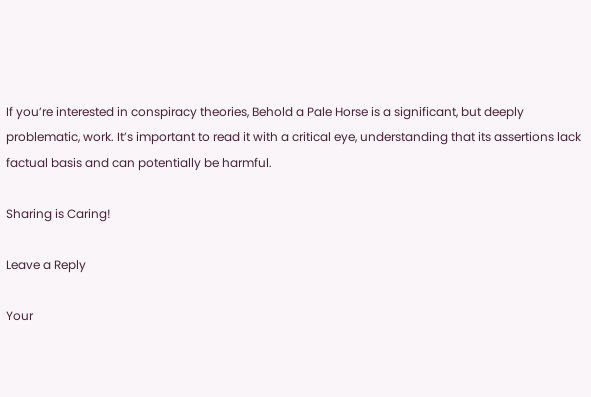If you’re interested in conspiracy theories, Behold a Pale Horse is a significant, but deeply problematic, work. It’s important to read it with a critical eye, understanding that its assertions lack factual basis and can potentially be harmful.

Sharing is Caring!

Leave a Reply

Your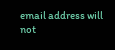email address will not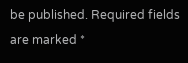be published. Required fields are marked *